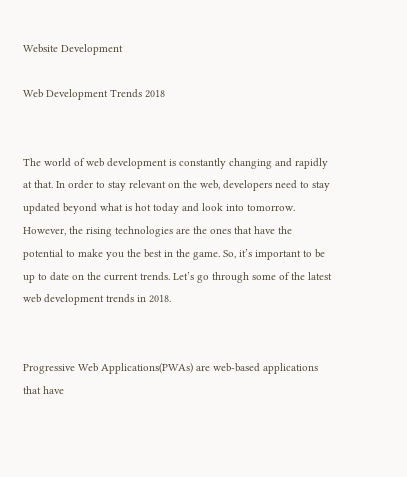Website Development

Web Development Trends 2018


The world of web development is constantly changing and rapidly at that. In order to stay relevant on the web, developers need to stay updated beyond what is hot today and look into tomorrow. However, the rising technologies are the ones that have the potential to make you the best in the game. So, it’s important to be up to date on the current trends. Let’s go through some of the latest web development trends in 2018.


Progressive Web Applications(PWAs) are web-based applications that have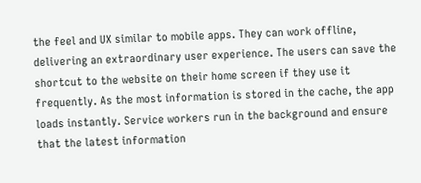the feel and UX similar to mobile apps. They can work offline, delivering an extraordinary user experience. The users can save the shortcut to the website on their home screen if they use it frequently. As the most information is stored in the cache, the app loads instantly. Service workers run in the background and ensure that the latest information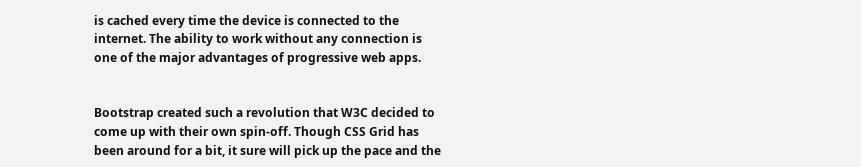is cached every time the device is connected to the internet. The ability to work without any connection is one of the major advantages of progressive web apps.


Bootstrap created such a revolution that W3C decided to come up with their own spin-off. Though CSS Grid has been around for a bit, it sure will pick up the pace and the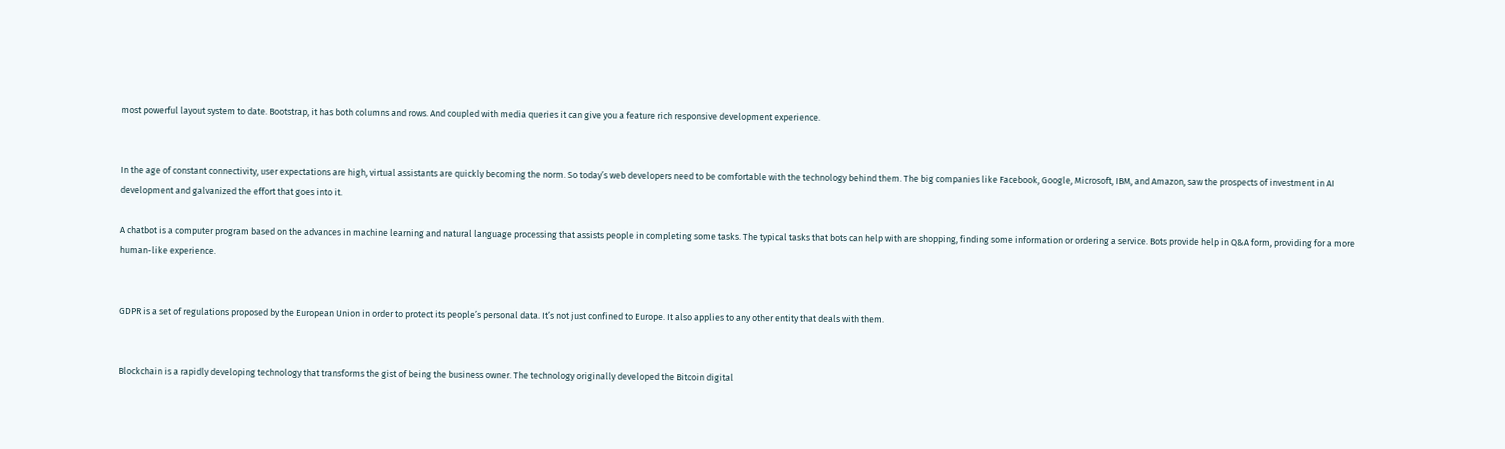most powerful layout system to date. Bootstrap, it has both columns and rows. And coupled with media queries it can give you a feature rich responsive development experience.


In the age of constant connectivity, user expectations are high, virtual assistants are quickly becoming the norm. So today’s web developers need to be comfortable with the technology behind them. The big companies like Facebook, Google, Microsoft, IBM, and Amazon, saw the prospects of investment in AI development and galvanized the effort that goes into it.

A chatbot is a computer program based on the advances in machine learning and natural language processing that assists people in completing some tasks. The typical tasks that bots can help with are shopping, finding some information or ordering a service. Bots provide help in Q&A form, providing for a more human-like experience.


GDPR is a set of regulations proposed by the European Union in order to protect its people’s personal data. It’s not just confined to Europe. It also applies to any other entity that deals with them.


Blockchain is a rapidly developing technology that transforms the gist of being the business owner. The technology originally developed the Bitcoin digital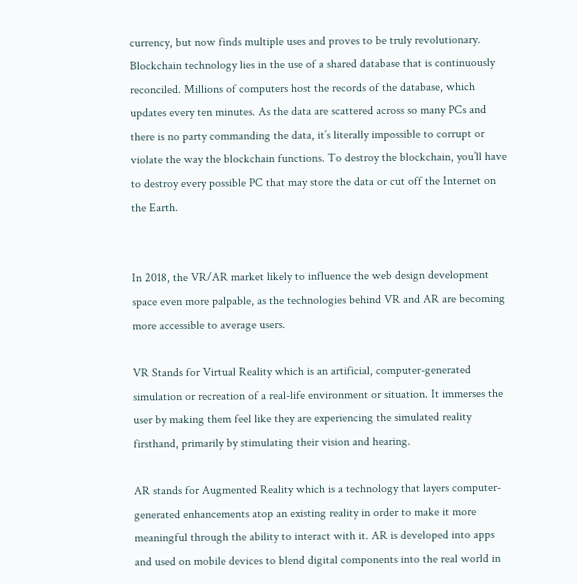currency, but now finds multiple uses and proves to be truly revolutionary. Blockchain technology lies in the use of a shared database that is continuously reconciled. Millions of computers host the records of the database, which updates every ten minutes. As the data are scattered across so many PCs and there is no party commanding the data, it’s literally impossible to corrupt or violate the way the blockchain functions. To destroy the blockchain, you’ll have to destroy every possible PC that may store the data or cut off the Internet on the Earth.


In 2018, the VR/AR market likely to influence the web design development space even more palpable, as the technologies behind VR and AR are becoming more accessible to average users.

VR Stands for Virtual Reality which is an artificial, computer-generated simulation or recreation of a real-life environment or situation. It immerses the user by making them feel like they are experiencing the simulated reality firsthand, primarily by stimulating their vision and hearing.

AR stands for Augmented Reality which is a technology that layers computer-generated enhancements atop an existing reality in order to make it more meaningful through the ability to interact with it. AR is developed into apps and used on mobile devices to blend digital components into the real world in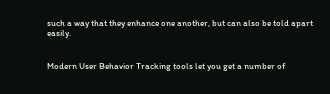such a way that they enhance one another, but can also be told apart easily.


Modern User Behavior Tracking tools let you get a number of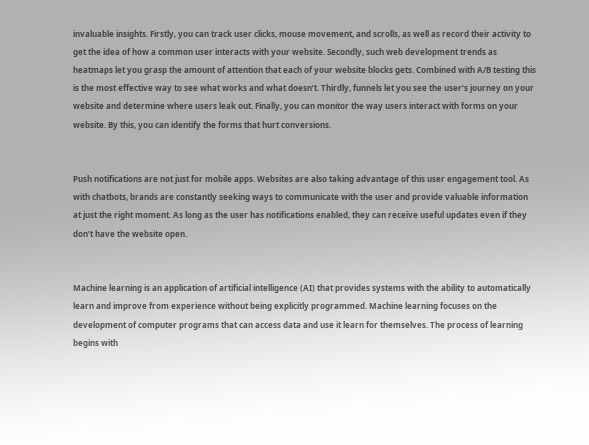invaluable insights. Firstly, you can track user clicks, mouse movement, and scrolls, as well as record their activity to get the idea of how a common user interacts with your website. Secondly, such web development trends as heatmaps let you grasp the amount of attention that each of your website blocks gets. Combined with A/B testing this is the most effective way to see what works and what doesn’t. Thirdly, funnels let you see the user’s journey on your website and determine where users leak out. Finally, you can monitor the way users interact with forms on your website. By this, you can identify the forms that hurt conversions.


Push notifications are not just for mobile apps. Websites are also taking advantage of this user engagement tool. As with chatbots, brands are constantly seeking ways to communicate with the user and provide valuable information at just the right moment. As long as the user has notifications enabled, they can receive useful updates even if they don’t have the website open.


Machine learning is an application of artificial intelligence (AI) that provides systems with the ability to automatically learn and improve from experience without being explicitly programmed. Machine learning focuses on the development of computer programs that can access data and use it learn for themselves. The process of learning begins with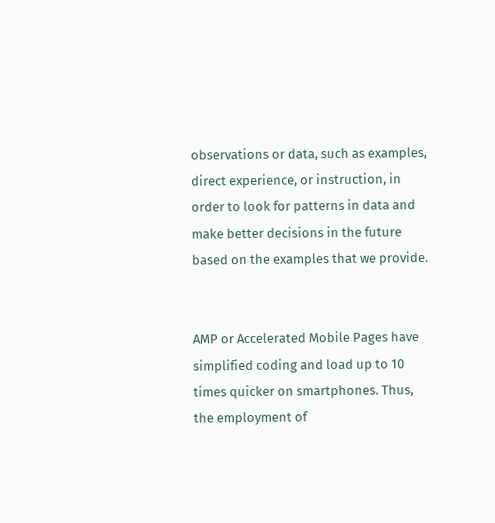observations or data, such as examples, direct experience, or instruction, in order to look for patterns in data and make better decisions in the future based on the examples that we provide.


AMP or Accelerated Mobile Pages have simplified coding and load up to 10 times quicker on smartphones. Thus, the employment of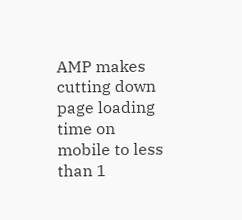AMP makes cutting down page loading time on mobile to less than 1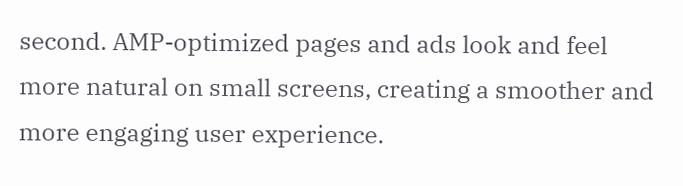second. AMP-optimized pages and ads look and feel more natural on small screens, creating a smoother and more engaging user experience.